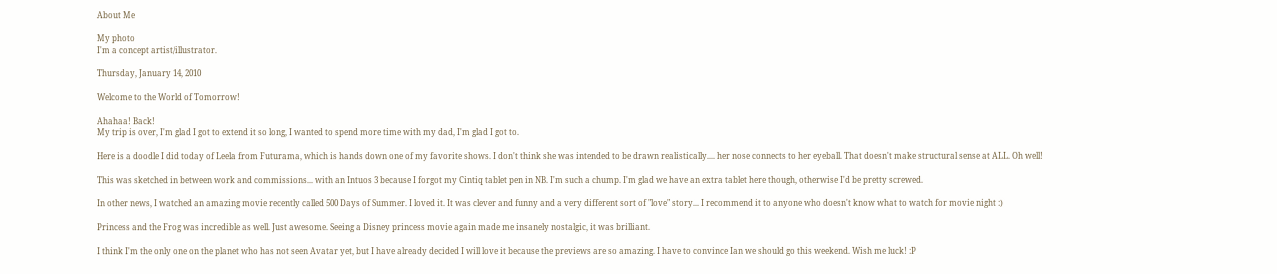About Me

My photo
I'm a concept artist/illustrator.

Thursday, January 14, 2010

Welcome to the World of Tomorrow!

Ahahaa! Back!
My trip is over, I'm glad I got to extend it so long, I wanted to spend more time with my dad, I'm glad I got to.

Here is a doodle I did today of Leela from Futurama, which is hands down one of my favorite shows. I don't think she was intended to be drawn realistically.... her nose connects to her eyeball. That doesn't make structural sense at ALL. Oh well!

This was sketched in between work and commissions... with an Intuos 3 because I forgot my Cintiq tablet pen in NB. I'm such a chump. I'm glad we have an extra tablet here though, otherwise I'd be pretty screwed.

In other news, I watched an amazing movie recently called 500 Days of Summer. I loved it. It was clever and funny and a very different sort of "love" story... I recommend it to anyone who doesn't know what to watch for movie night :)

Princess and the Frog was incredible as well. Just awesome. Seeing a Disney princess movie again made me insanely nostalgic, it was brilliant.

I think I'm the only one on the planet who has not seen Avatar yet, but I have already decided I will love it because the previews are so amazing. I have to convince Ian we should go this weekend. Wish me luck! :P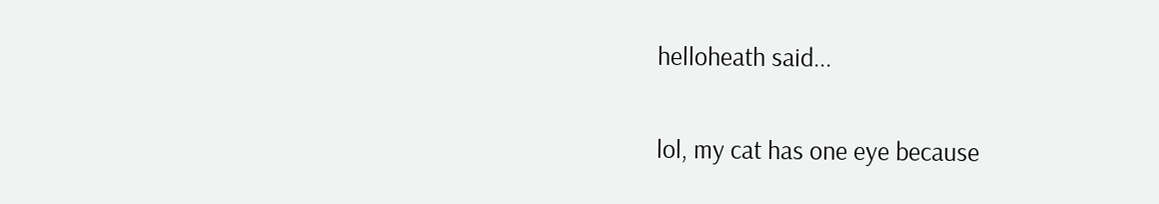helloheath said...

lol, my cat has one eye because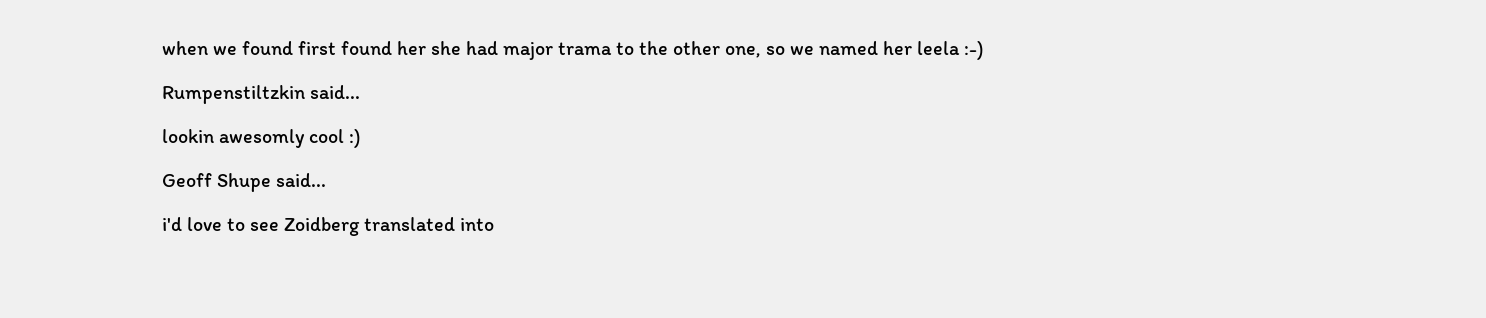when we found first found her she had major trama to the other one, so we named her leela :-)

Rumpenstiltzkin said...

lookin awesomly cool :)

Geoff Shupe said...

i'd love to see Zoidberg translated into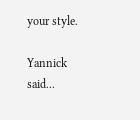your style.

Yannick said...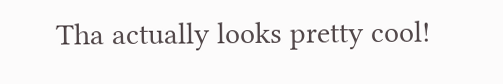Tha actually looks pretty cool!